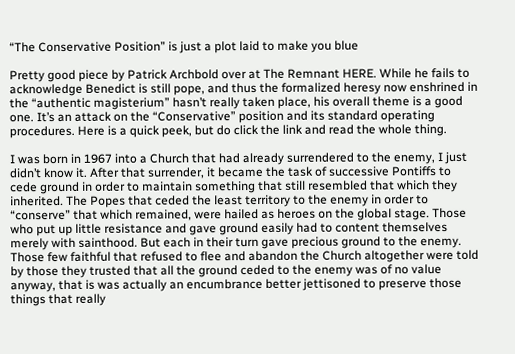“The Conservative Position” is just a plot laid to make you blue

Pretty good piece by Patrick Archbold over at The Remnant HERE. While he fails to acknowledge Benedict is still pope, and thus the formalized heresy now enshrined in the “authentic magisterium” hasn’t really taken place, his overall theme is a good one. It’s an attack on the “Conservative” position and its standard operating procedures. Here is a quick peek, but do click the link and read the whole thing.

I was born in 1967 into a Church that had already surrendered to the enemy, I just didn’t know it. After that surrender, it became the task of successive Pontiffs to cede ground in order to maintain something that still resembled that which they inherited. The Popes that ceded the least territory to the enemy in order to “conserve” that which remained, were hailed as heroes on the global stage. Those who put up little resistance and gave ground easily had to content themselves merely with sainthood. But each in their turn gave precious ground to the enemy.
Those few faithful that refused to flee and abandon the Church altogether were told by those they trusted that all the ground ceded to the enemy was of no value anyway, that is was actually an encumbrance better jettisoned to preserve those things that really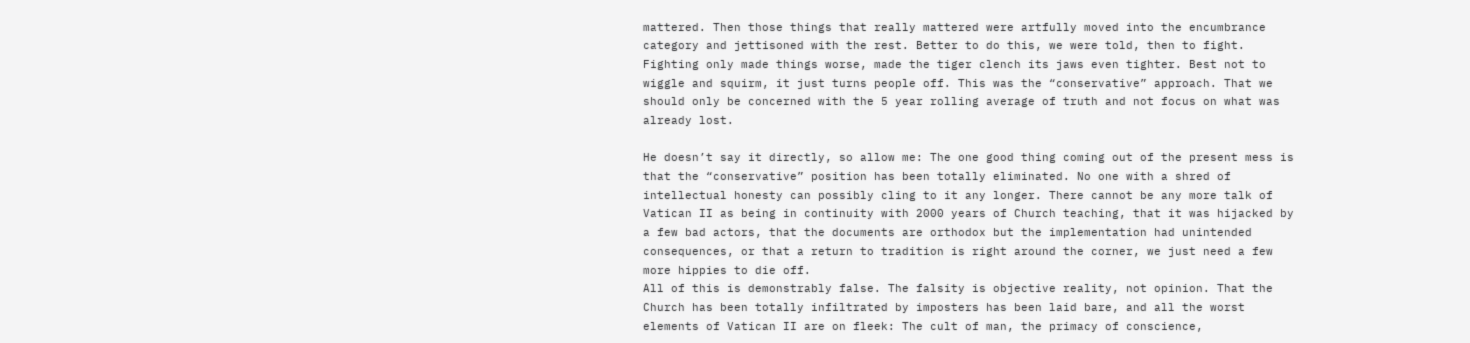mattered. Then those things that really mattered were artfully moved into the encumbrance category and jettisoned with the rest. Better to do this, we were told, then to fight. Fighting only made things worse, made the tiger clench its jaws even tighter. Best not to wiggle and squirm, it just turns people off. This was the “conservative” approach. That we should only be concerned with the 5 year rolling average of truth and not focus on what was already lost.

He doesn’t say it directly, so allow me: The one good thing coming out of the present mess is that the “conservative” position has been totally eliminated. No one with a shred of intellectual honesty can possibly cling to it any longer. There cannot be any more talk of Vatican II as being in continuity with 2000 years of Church teaching, that it was hijacked by a few bad actors, that the documents are orthodox but the implementation had unintended consequences, or that a return to tradition is right around the corner, we just need a few more hippies to die off.
All of this is demonstrably false. The falsity is objective reality, not opinion. That the Church has been totally infiltrated by imposters has been laid bare, and all the worst elements of Vatican II are on fleek: The cult of man, the primacy of conscience,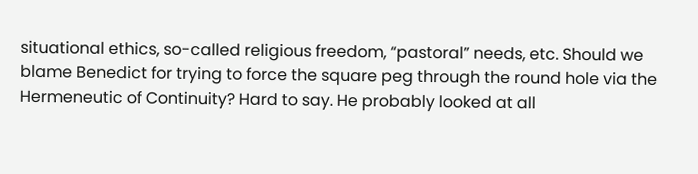situational ethics, so-called religious freedom, “pastoral” needs, etc. Should we blame Benedict for trying to force the square peg through the round hole via the Hermeneutic of Continuity? Hard to say. He probably looked at all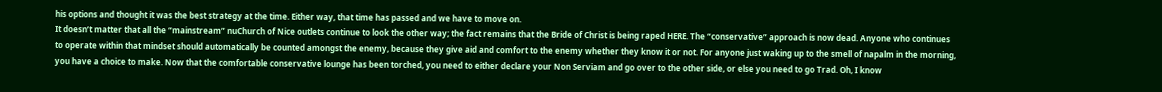his options and thought it was the best strategy at the time. Either way, that time has passed and we have to move on.
It doesn’t matter that all the “mainstream” nuChurch of Nice outlets continue to look the other way; the fact remains that the Bride of Christ is being raped HERE. The “conservative” approach is now dead. Anyone who continues to operate within that mindset should automatically be counted amongst the enemy, because they give aid and comfort to the enemy whether they know it or not. For anyone just waking up to the smell of napalm in the morning, you have a choice to make. Now that the comfortable conservative lounge has been torched, you need to either declare your Non Serviam and go over to the other side, or else you need to go Trad. Oh, I know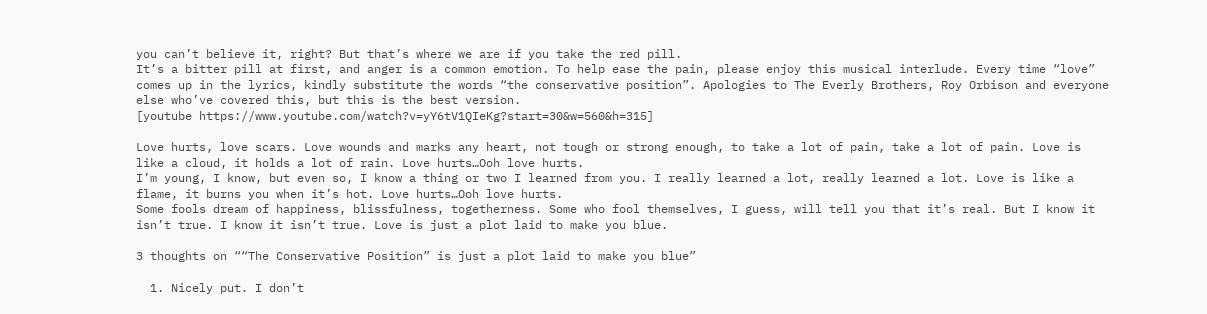you can’t believe it, right? But that’s where we are if you take the red pill.
It’s a bitter pill at first, and anger is a common emotion. To help ease the pain, please enjoy this musical interlude. Every time “love” comes up in the lyrics, kindly substitute the words “the conservative position”. Apologies to The Everly Brothers, Roy Orbison and everyone else who’ve covered this, but this is the best version.
[youtube https://www.youtube.com/watch?v=yY6tV1QIeKg?start=30&w=560&h=315]

Love hurts, love scars. Love wounds and marks any heart, not tough or strong enough, to take a lot of pain, take a lot of pain. Love is like a cloud, it holds a lot of rain. Love hurts…Ooh love hurts.
I’m young, I know, but even so, I know a thing or two I learned from you. I really learned a lot, really learned a lot. Love is like a flame, it burns you when it’s hot. Love hurts…Ooh love hurts.
Some fools dream of happiness, blissfulness, togetherness. Some who fool themselves, I guess, will tell you that it’s real. But I know it isn’t true. I know it isn’t true. Love is just a plot laid to make you blue.

3 thoughts on ““The Conservative Position” is just a plot laid to make you blue”

  1. Nicely put. I don’t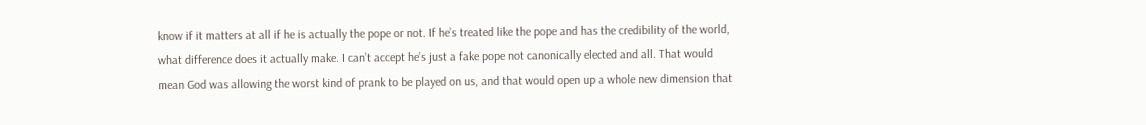know if it matters at all if he is actually the pope or not. If he’s treated like the pope and has the credibility of the world, what difference does it actually make. I can’t accept he’s just a fake pope not canonically elected and all. That would mean God was allowing the worst kind of prank to be played on us, and that would open up a whole new dimension that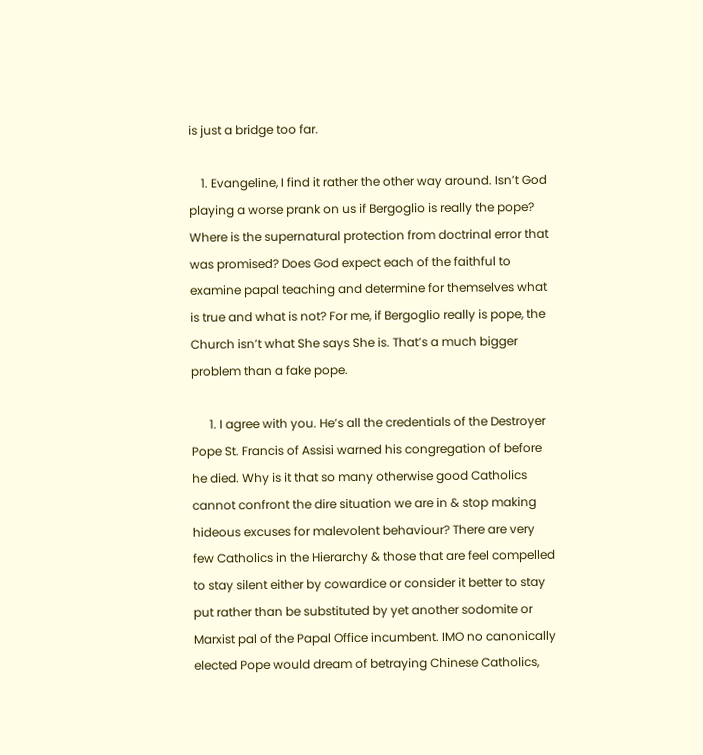is just a bridge too far.

    1. Evangeline, I find it rather the other way around. Isn’t God playing a worse prank on us if Bergoglio is really the pope? Where is the supernatural protection from doctrinal error that was promised? Does God expect each of the faithful to examine papal teaching and determine for themselves what is true and what is not? For me, if Bergoglio really is pope, the Church isn’t what She says She is. That’s a much bigger problem than a fake pope.

      1. I agree with you. He’s all the credentials of the Destroyer Pope St. Francis of Assisi warned his congregation of before he died. Why is it that so many otherwise good Catholics cannot confront the dire situation we are in & stop making hideous excuses for malevolent behaviour? There are very few Catholics in the Hierarchy & those that are feel compelled to stay silent either by cowardice or consider it better to stay put rather than be substituted by yet another sodomite or Marxist pal of the Papal Office incumbent. IMO no canonically elected Pope would dream of betraying Chinese Catholics,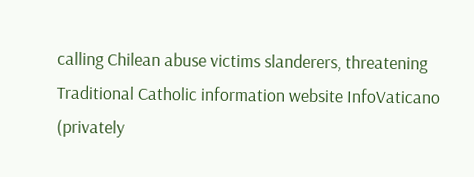calling Chilean abuse victims slanderers, threatening Traditional Catholic information website InfoVaticano (privately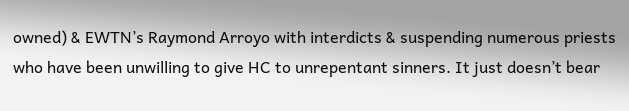owned) & EWTN’s Raymond Arroyo with interdicts & suspending numerous priests who have been unwilling to give HC to unrepentant sinners. It just doesn’t bear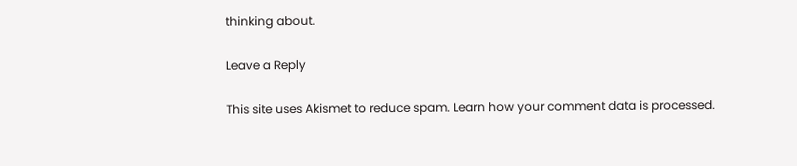thinking about.

Leave a Reply

This site uses Akismet to reduce spam. Learn how your comment data is processed.